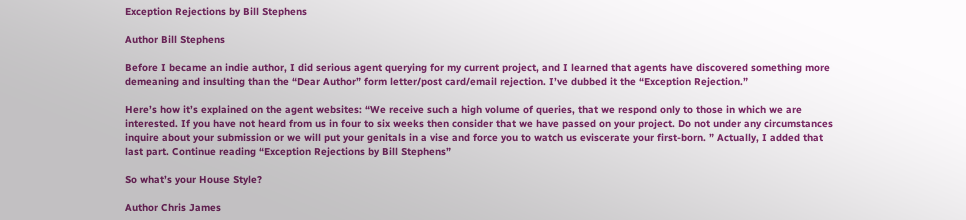Exception Rejections by Bill Stephens

Author Bill Stephens

Before I became an indie author, I did serious agent querying for my current project, and I learned that agents have discovered something more demeaning and insulting than the “Dear Author” form letter/post card/email rejection. I’ve dubbed it the “Exception Rejection.”

Here’s how it’s explained on the agent websites: “We receive such a high volume of queries, that we respond only to those in which we are interested. If you have not heard from us in four to six weeks then consider that we have passed on your project. Do not under any circumstances inquire about your submission or we will put your genitals in a vise and force you to watch us eviscerate your first-born. ” Actually, I added that last part. Continue reading “Exception Rejections by Bill Stephens”

So what’s your House Style?

Author Chris James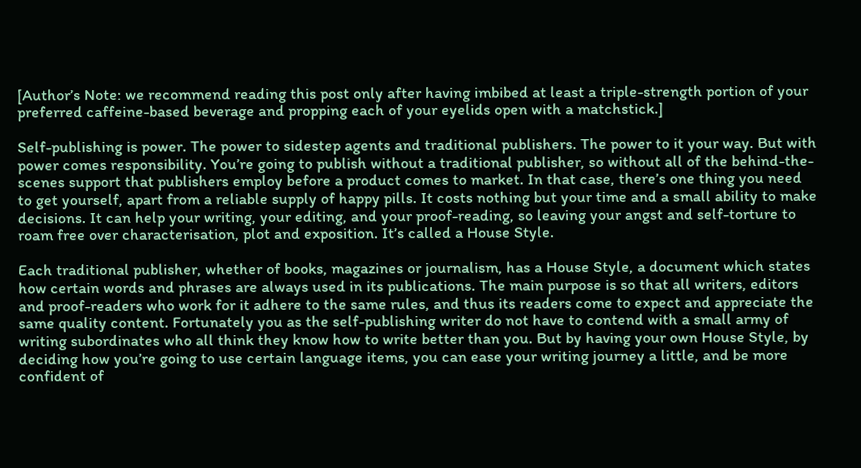[Author’s Note: we recommend reading this post only after having imbibed at least a triple-strength portion of your preferred caffeine-based beverage and propping each of your eyelids open with a matchstick.]

Self-publishing is power. The power to sidestep agents and traditional publishers. The power to it your way. But with power comes responsibility. You’re going to publish without a traditional publisher, so without all of the behind-the-scenes support that publishers employ before a product comes to market. In that case, there’s one thing you need to get yourself, apart from a reliable supply of happy pills. It costs nothing but your time and a small ability to make decisions. It can help your writing, your editing, and your proof-reading, so leaving your angst and self-torture to roam free over characterisation, plot and exposition. It’s called a House Style.

Each traditional publisher, whether of books, magazines or journalism, has a House Style, a document which states how certain words and phrases are always used in its publications. The main purpose is so that all writers, editors and proof-readers who work for it adhere to the same rules, and thus its readers come to expect and appreciate the same quality content. Fortunately you as the self-publishing writer do not have to contend with a small army of writing subordinates who all think they know how to write better than you. But by having your own House Style, by deciding how you’re going to use certain language items, you can ease your writing journey a little, and be more confident of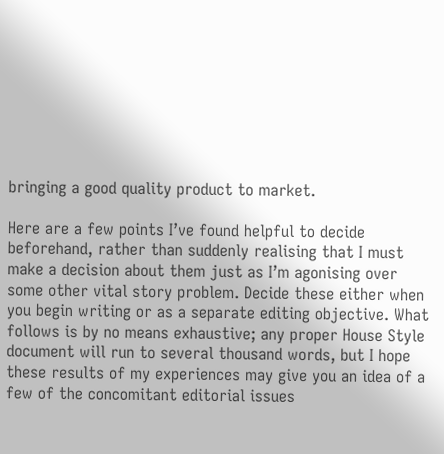bringing a good quality product to market.

Here are a few points I’ve found helpful to decide beforehand, rather than suddenly realising that I must make a decision about them just as I’m agonising over some other vital story problem. Decide these either when you begin writing or as a separate editing objective. What follows is by no means exhaustive; any proper House Style document will run to several thousand words, but I hope these results of my experiences may give you an idea of a few of the concomitant editorial issues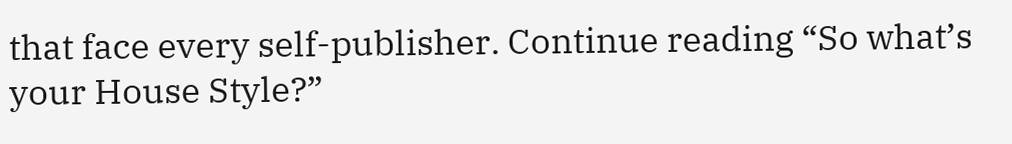that face every self-publisher. Continue reading “So what’s your House Style?”